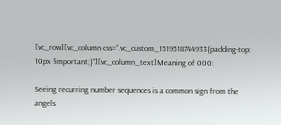[vc_row][vc_column css=”.vc_custom_1519518744933{padding-top: 10px !important;}”][vc_column_text]Meaning of 000:

Seeing recurring number sequences is a common sign from the angels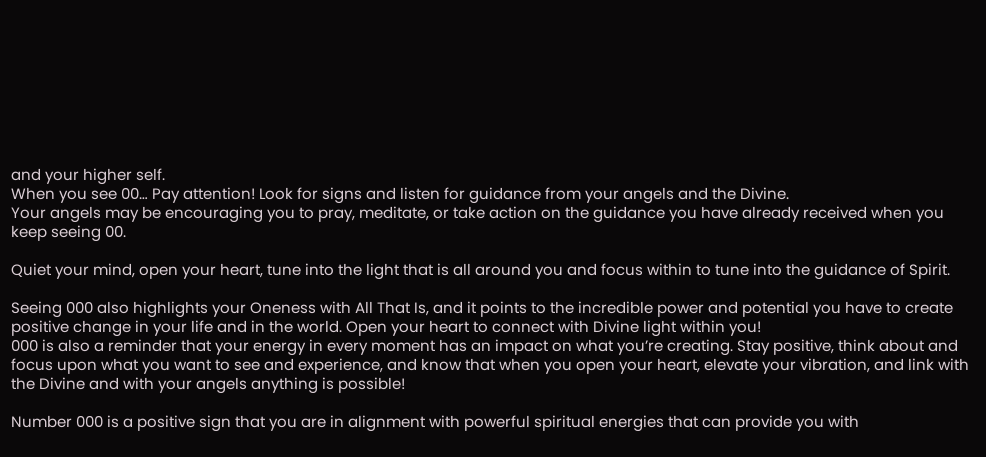and your higher self.
When you see 00… Pay attention! Look for signs and listen for guidance from your angels and the Divine.
Your angels may be encouraging you to pray, meditate, or take action on the guidance you have already received when you keep seeing 00.

Quiet your mind, open your heart, tune into the light that is all around you and focus within to tune into the guidance of Spirit.

Seeing 000 also highlights your Oneness with All That Is, and it points to the incredible power and potential you have to create positive change in your life and in the world. Open your heart to connect with Divine light within you!
000 is also a reminder that your energy in every moment has an impact on what you’re creating. Stay positive, think about and focus upon what you want to see and experience, and know that when you open your heart, elevate your vibration, and link with the Divine and with your angels anything is possible!

Number 000 is a positive sign that you are in alignment with powerful spiritual energies that can provide you with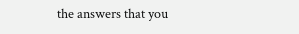the answers that you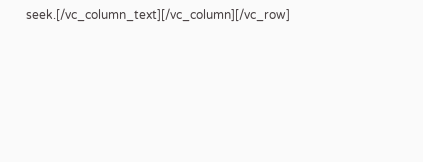seek.[/vc_column_text][/vc_column][/vc_row]